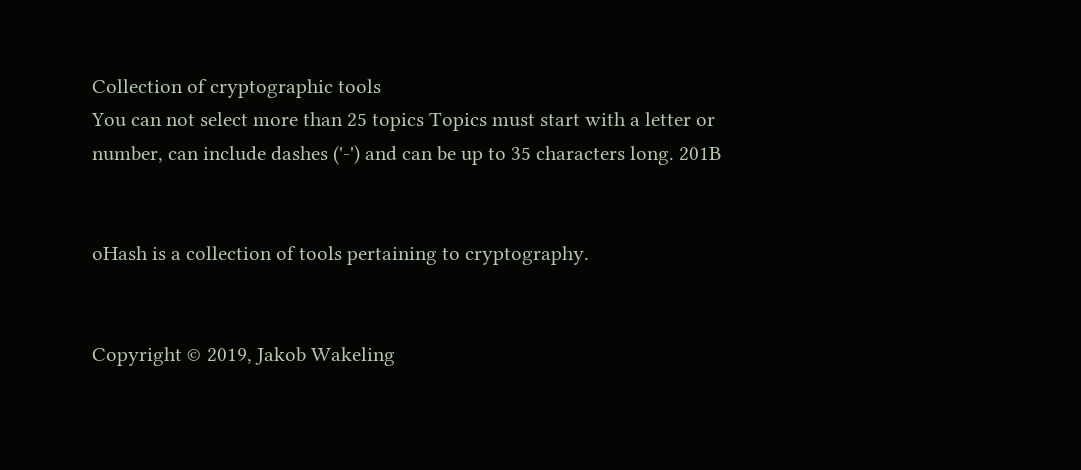Collection of cryptographic tools
You can not select more than 25 topics Topics must start with a letter or number, can include dashes ('-') and can be up to 35 characters long. 201B


oHash is a collection of tools pertaining to cryptography.


Copyright © 2019, Jakob Wakeling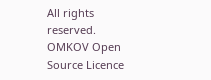All rights reserved.
OMKOV Open Source Licence